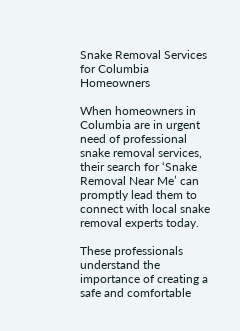Snake Removal Services for Columbia Homeowners

When homeowners in Columbia are in urgent need of professional snake removal services, their search for ‘Snake Removal Near Me’ can promptly lead them to connect with local snake removal experts today.

These professionals understand the importance of creating a safe and comfortable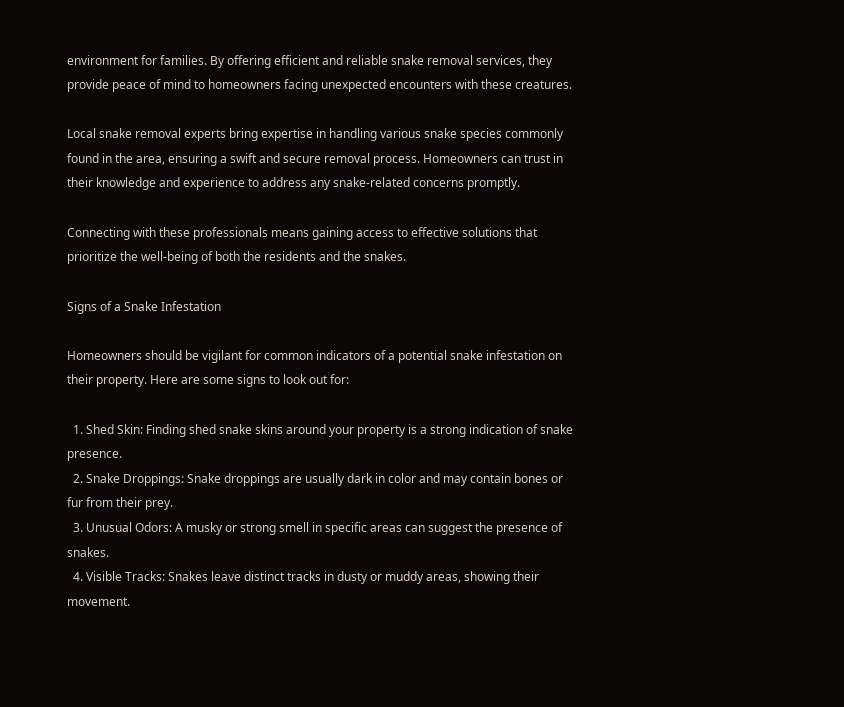environment for families. By offering efficient and reliable snake removal services, they provide peace of mind to homeowners facing unexpected encounters with these creatures.

Local snake removal experts bring expertise in handling various snake species commonly found in the area, ensuring a swift and secure removal process. Homeowners can trust in their knowledge and experience to address any snake-related concerns promptly.

Connecting with these professionals means gaining access to effective solutions that prioritize the well-being of both the residents and the snakes.

Signs of a Snake Infestation

Homeowners should be vigilant for common indicators of a potential snake infestation on their property. Here are some signs to look out for:

  1. Shed Skin: Finding shed snake skins around your property is a strong indication of snake presence.
  2. Snake Droppings: Snake droppings are usually dark in color and may contain bones or fur from their prey.
  3. Unusual Odors: A musky or strong smell in specific areas can suggest the presence of snakes.
  4. Visible Tracks: Snakes leave distinct tracks in dusty or muddy areas, showing their movement.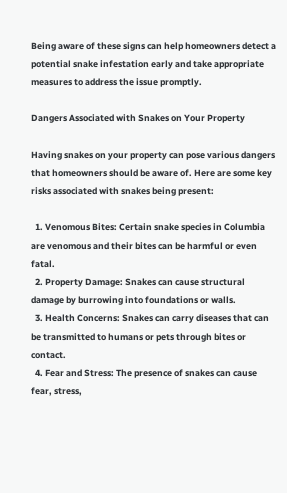Being aware of these signs can help homeowners detect a potential snake infestation early and take appropriate measures to address the issue promptly.

Dangers Associated with Snakes on Your Property

Having snakes on your property can pose various dangers that homeowners should be aware of. Here are some key risks associated with snakes being present:

  1. Venomous Bites: Certain snake species in Columbia are venomous and their bites can be harmful or even fatal.
  2. Property Damage: Snakes can cause structural damage by burrowing into foundations or walls.
  3. Health Concerns: Snakes can carry diseases that can be transmitted to humans or pets through bites or contact.
  4. Fear and Stress: The presence of snakes can cause fear, stress,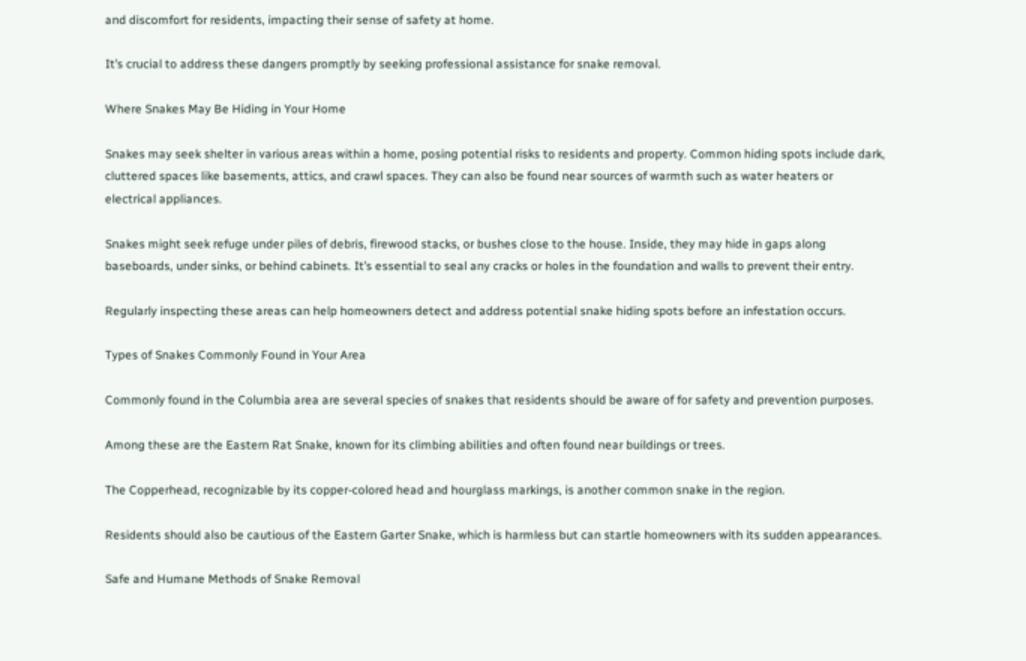and discomfort for residents, impacting their sense of safety at home.

It’s crucial to address these dangers promptly by seeking professional assistance for snake removal.

Where Snakes May Be Hiding in Your Home

Snakes may seek shelter in various areas within a home, posing potential risks to residents and property. Common hiding spots include dark, cluttered spaces like basements, attics, and crawl spaces. They can also be found near sources of warmth such as water heaters or electrical appliances.

Snakes might seek refuge under piles of debris, firewood stacks, or bushes close to the house. Inside, they may hide in gaps along baseboards, under sinks, or behind cabinets. It’s essential to seal any cracks or holes in the foundation and walls to prevent their entry.

Regularly inspecting these areas can help homeowners detect and address potential snake hiding spots before an infestation occurs.

Types of Snakes Commonly Found in Your Area

Commonly found in the Columbia area are several species of snakes that residents should be aware of for safety and prevention purposes.

Among these are the Eastern Rat Snake, known for its climbing abilities and often found near buildings or trees.

The Copperhead, recognizable by its copper-colored head and hourglass markings, is another common snake in the region.

Residents should also be cautious of the Eastern Garter Snake, which is harmless but can startle homeowners with its sudden appearances.

Safe and Humane Methods of Snake Removal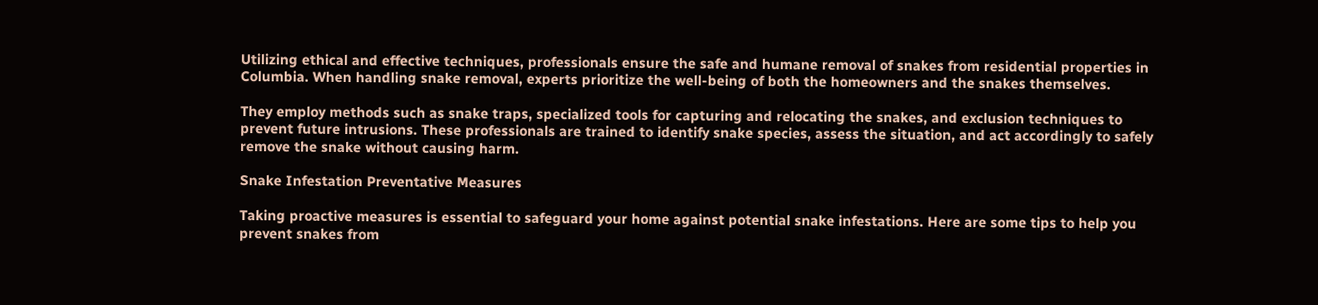Utilizing ethical and effective techniques, professionals ensure the safe and humane removal of snakes from residential properties in Columbia. When handling snake removal, experts prioritize the well-being of both the homeowners and the snakes themselves.

They employ methods such as snake traps, specialized tools for capturing and relocating the snakes, and exclusion techniques to prevent future intrusions. These professionals are trained to identify snake species, assess the situation, and act accordingly to safely remove the snake without causing harm.

Snake Infestation Preventative Measures

Taking proactive measures is essential to safeguard your home against potential snake infestations. Here are some tips to help you prevent snakes from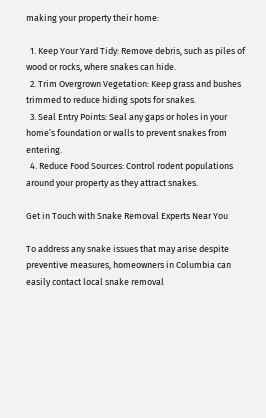making your property their home:

  1. Keep Your Yard Tidy: Remove debris, such as piles of wood or rocks, where snakes can hide.
  2. Trim Overgrown Vegetation: Keep grass and bushes trimmed to reduce hiding spots for snakes.
  3. Seal Entry Points: Seal any gaps or holes in your home’s foundation or walls to prevent snakes from entering.
  4. Reduce Food Sources: Control rodent populations around your property as they attract snakes.

Get in Touch with Snake Removal Experts Near You

To address any snake issues that may arise despite preventive measures, homeowners in Columbia can easily contact local snake removal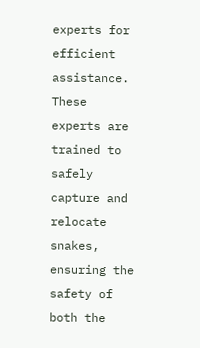experts for efficient assistance. These experts are trained to safely capture and relocate snakes, ensuring the safety of both the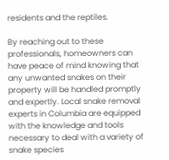residents and the reptiles.

By reaching out to these professionals, homeowners can have peace of mind knowing that any unwanted snakes on their property will be handled promptly and expertly. Local snake removal experts in Columbia are equipped with the knowledge and tools necessary to deal with a variety of snake species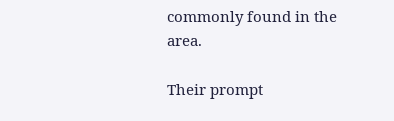commonly found in the area.

Their prompt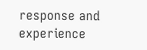response and experience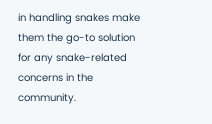in handling snakes make them the go-to solution for any snake-related concerns in the community.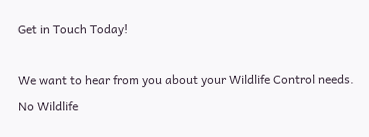Get in Touch Today!

We want to hear from you about your Wildlife Control needs. No Wildlife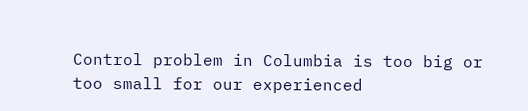Control problem in Columbia is too big or too small for our experienced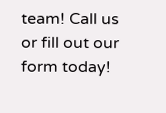team! Call us or fill out our form today!